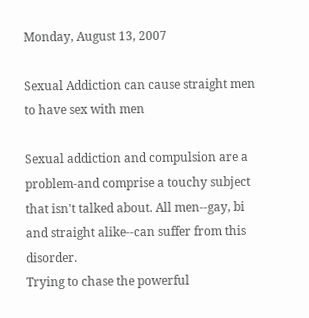Monday, August 13, 2007

Sexual Addiction can cause straight men to have sex with men

Sexual addiction and compulsion are a problem-and comprise a touchy subject that isn't talked about. All men--gay, bi and straight alike--can suffer from this disorder.
Trying to chase the powerful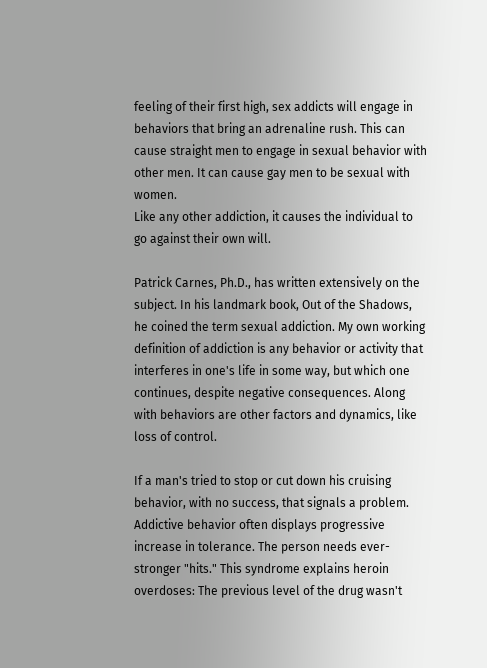feeling of their first high, sex addicts will engage in behaviors that bring an adrenaline rush. This can cause straight men to engage in sexual behavior with other men. It can cause gay men to be sexual with women.
Like any other addiction, it causes the individual to go against their own will.

Patrick Carnes, Ph.D., has written extensively on the subject. In his landmark book, Out of the Shadows, he coined the term sexual addiction. My own working definition of addiction is any behavior or activity that interferes in one's life in some way, but which one continues, despite negative consequences. Along with behaviors are other factors and dynamics, like loss of control.

If a man's tried to stop or cut down his cruising behavior, with no success, that signals a problem. Addictive behavior often displays progressive increase in tolerance. The person needs ever-stronger "hits." This syndrome explains heroin overdoses: The previous level of the drug wasn't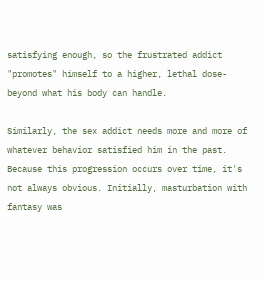satisfying enough, so the frustrated addict "promotes" himself to a higher, lethal dose-beyond what his body can handle.

Similarly, the sex addict needs more and more of whatever behavior satisfied him in the past. Because this progression occurs over time, it's not always obvious. Initially, masturbation with fantasy was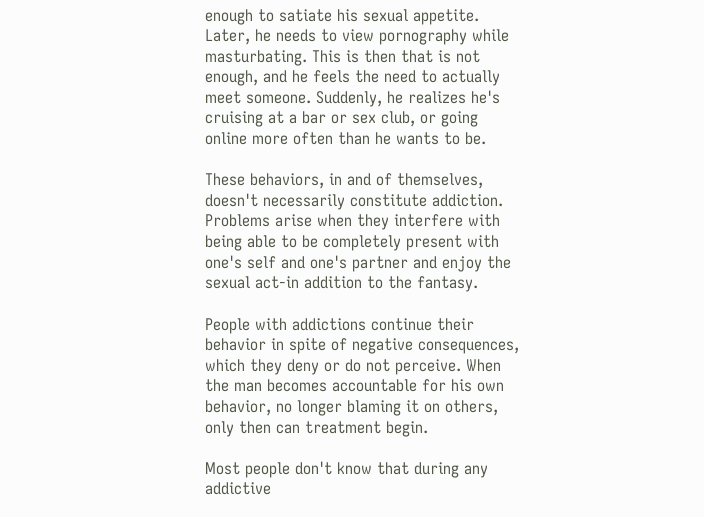enough to satiate his sexual appetite. Later, he needs to view pornography while masturbating. This is then that is not enough, and he feels the need to actually meet someone. Suddenly, he realizes he's cruising at a bar or sex club, or going online more often than he wants to be.

These behaviors, in and of themselves, doesn't necessarily constitute addiction. Problems arise when they interfere with being able to be completely present with one's self and one's partner and enjoy the sexual act-in addition to the fantasy.

People with addictions continue their behavior in spite of negative consequences, which they deny or do not perceive. When the man becomes accountable for his own behavior, no longer blaming it on others, only then can treatment begin.

Most people don't know that during any addictive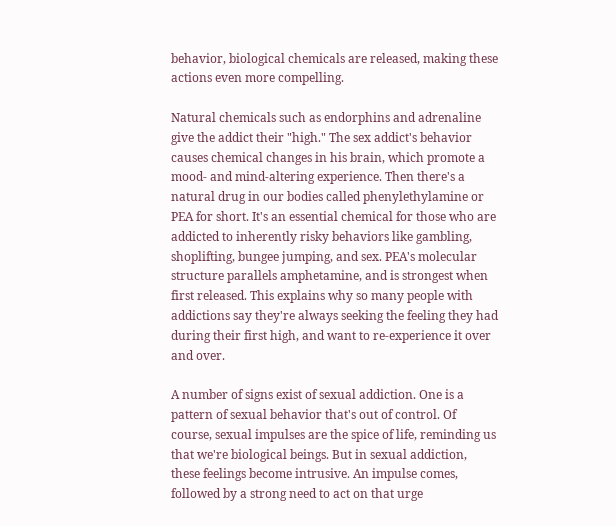behavior, biological chemicals are released, making these actions even more compelling.

Natural chemicals such as endorphins and adrenaline give the addict their "high." The sex addict's behavior causes chemical changes in his brain, which promote a mood- and mind-altering experience. Then there's a natural drug in our bodies called phenylethylamine or PEA for short. It's an essential chemical for those who are addicted to inherently risky behaviors like gambling, shoplifting, bungee jumping, and sex. PEA's molecular structure parallels amphetamine, and is strongest when first released. This explains why so many people with addictions say they're always seeking the feeling they had during their first high, and want to re-experience it over and over.

A number of signs exist of sexual addiction. One is a pattern of sexual behavior that's out of control. Of course, sexual impulses are the spice of life, reminding us that we're biological beings. But in sexual addiction, these feelings become intrusive. An impulse comes, followed by a strong need to act on that urge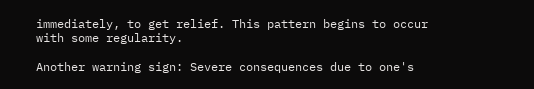immediately, to get relief. This pattern begins to occur with some regularity.

Another warning sign: Severe consequences due to one's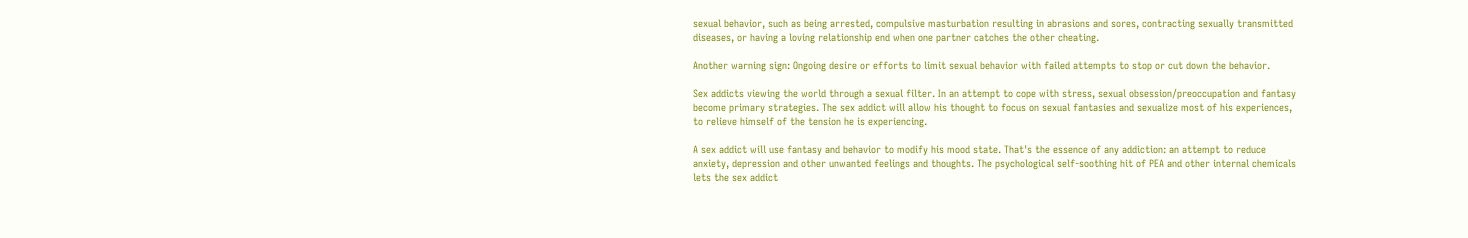sexual behavior, such as being arrested, compulsive masturbation resulting in abrasions and sores, contracting sexually transmitted diseases, or having a loving relationship end when one partner catches the other cheating.

Another warning sign: Ongoing desire or efforts to limit sexual behavior with failed attempts to stop or cut down the behavior.

Sex addicts viewing the world through a sexual filter. In an attempt to cope with stress, sexual obsession/preoccupation and fantasy become primary strategies. The sex addict will allow his thought to focus on sexual fantasies and sexualize most of his experiences, to relieve himself of the tension he is experiencing.

A sex addict will use fantasy and behavior to modify his mood state. That's the essence of any addiction: an attempt to reduce anxiety, depression and other unwanted feelings and thoughts. The psychological self-soothing hit of PEA and other internal chemicals lets the sex addict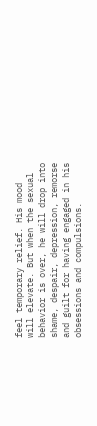feel temporary relief. His mood will elevate. But when the sexual behavior is over, he will drop into shame, despair, depression, remorse and guilt for having engaged in his obsessions and compulsions.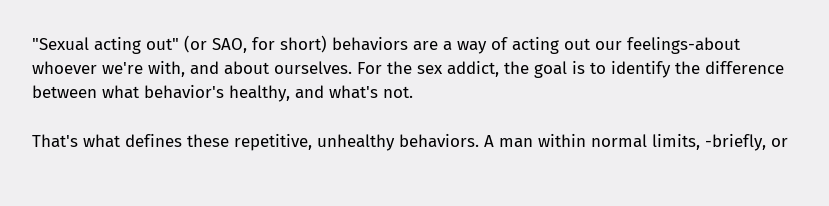"Sexual acting out" (or SAO, for short) behaviors are a way of acting out our feelings-about whoever we're with, and about ourselves. For the sex addict, the goal is to identify the difference between what behavior's healthy, and what's not.

That's what defines these repetitive, unhealthy behaviors. A man within normal limits, -briefly, or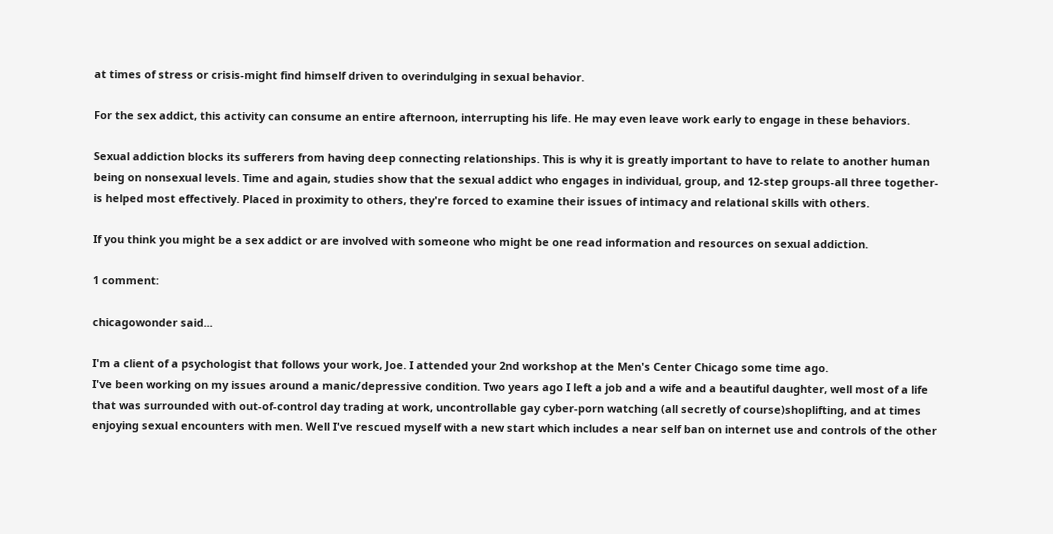at times of stress or crisis-might find himself driven to overindulging in sexual behavior.

For the sex addict, this activity can consume an entire afternoon, interrupting his life. He may even leave work early to engage in these behaviors.

Sexual addiction blocks its sufferers from having deep connecting relationships. This is why it is greatly important to have to relate to another human being on nonsexual levels. Time and again, studies show that the sexual addict who engages in individual, group, and 12-step groups-all three together-is helped most effectively. Placed in proximity to others, they're forced to examine their issues of intimacy and relational skills with others.

If you think you might be a sex addict or are involved with someone who might be one read information and resources on sexual addiction.

1 comment:

chicagowonder said...

I'm a client of a psychologist that follows your work, Joe. I attended your 2nd workshop at the Men's Center Chicago some time ago.
I've been working on my issues around a manic/depressive condition. Two years ago I left a job and a wife and a beautiful daughter, well most of a life that was surrounded with out-of-control day trading at work, uncontrollable gay cyber-porn watching (all secretly of course)shoplifting, and at times enjoying sexual encounters with men. Well I've rescued myself with a new start which includes a near self ban on internet use and controls of the other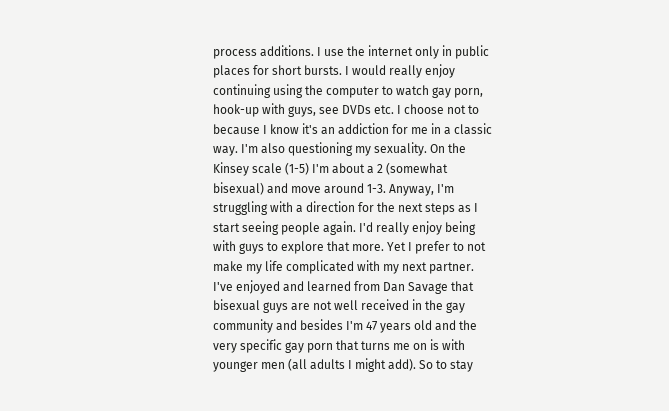process additions. I use the internet only in public places for short bursts. I would really enjoy continuing using the computer to watch gay porn, hook-up with guys, see DVDs etc. I choose not to because I know it's an addiction for me in a classic way. I'm also questioning my sexuality. On the Kinsey scale (1-5) I'm about a 2 (somewhat bisexual) and move around 1-3. Anyway, I'm struggling with a direction for the next steps as I start seeing people again. I'd really enjoy being with guys to explore that more. Yet I prefer to not make my life complicated with my next partner. I've enjoyed and learned from Dan Savage that bisexual guys are not well received in the gay community and besides I'm 47 years old and the very specific gay porn that turns me on is with younger men (all adults I might add). So to stay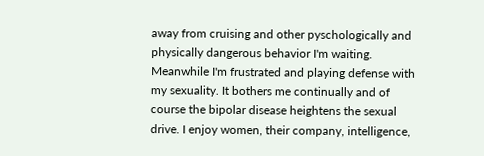away from cruising and other pyschologically and physically dangerous behavior I'm waiting. Meanwhile I'm frustrated and playing defense with my sexuality. It bothers me continually and of course the bipolar disease heightens the sexual drive. I enjoy women, their company, intelligence,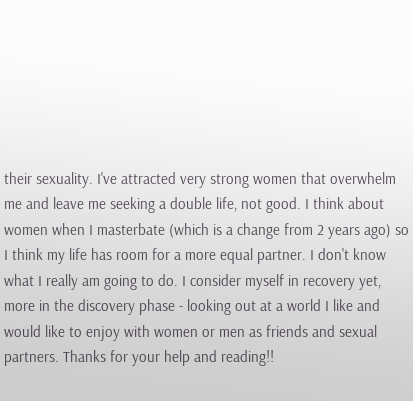their sexuality. I've attracted very strong women that overwhelm me and leave me seeking a double life, not good. I think about women when I masterbate (which is a change from 2 years ago) so I think my life has room for a more equal partner. I don't know what I really am going to do. I consider myself in recovery yet, more in the discovery phase - looking out at a world I like and would like to enjoy with women or men as friends and sexual partners. Thanks for your help and reading!!